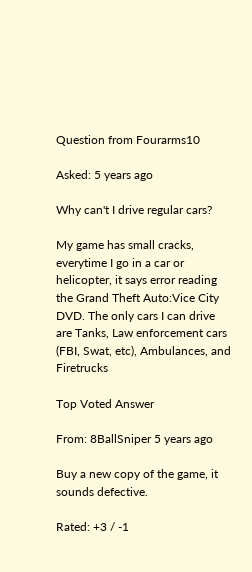Question from Fourarms10

Asked: 5 years ago

Why can't I drive regular cars?

My game has small cracks, everytime I go in a car or helicopter, it says error reading the Grand Theft Auto:Vice City DVD. The only cars I can drive are Tanks, Law enforcement cars (FBI, Swat, etc), Ambulances, and Firetrucks

Top Voted Answer

From: 8BallSniper 5 years ago

Buy a new copy of the game, it sounds defective.

Rated: +3 / -1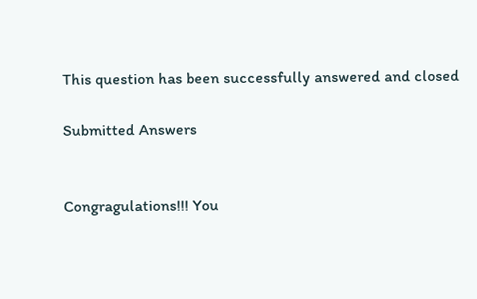This question has been successfully answered and closed

Submitted Answers


Congragulations!!! You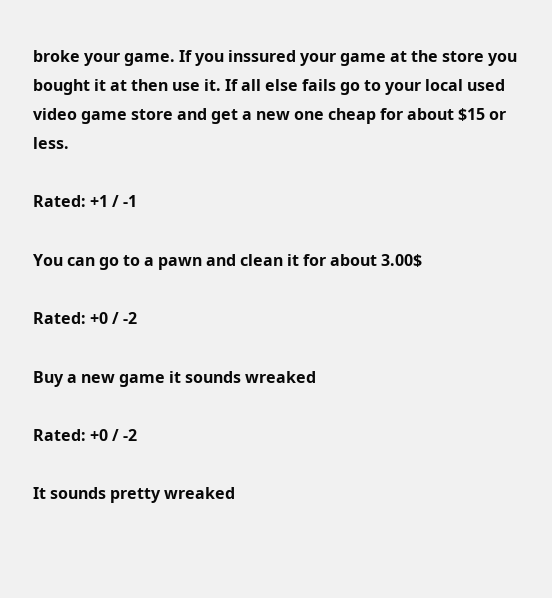broke your game. If you inssured your game at the store you bought it at then use it. If all else fails go to your local used video game store and get a new one cheap for about $15 or less.

Rated: +1 / -1

You can go to a pawn and clean it for about 3.00$

Rated: +0 / -2

Buy a new game it sounds wreaked

Rated: +0 / -2

It sounds pretty wreaked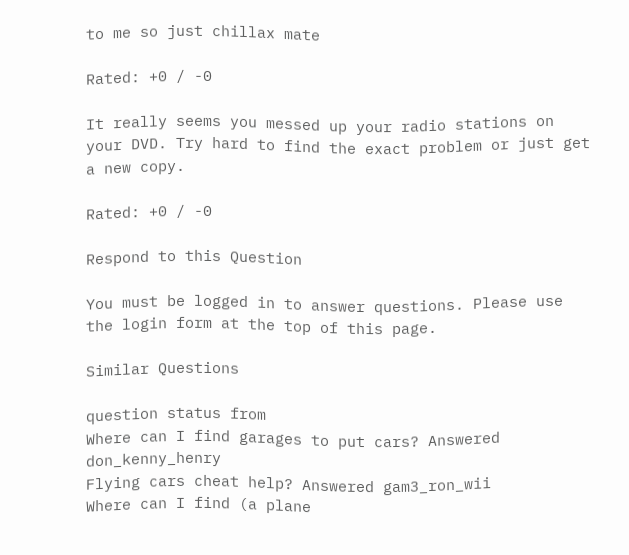to me so just chillax mate

Rated: +0 / -0

It really seems you messed up your radio stations on your DVD. Try hard to find the exact problem or just get a new copy.

Rated: +0 / -0

Respond to this Question

You must be logged in to answer questions. Please use the login form at the top of this page.

Similar Questions

question status from
Where can I find garages to put cars? Answered don_kenny_henry
Flying cars cheat help? Answered gam3_ron_wii
Where can I find (a plane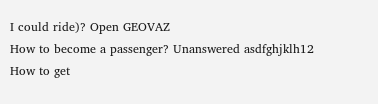I could ride)? Open GEOVAZ
How to become a passenger? Unanswered asdfghjklh12
How to get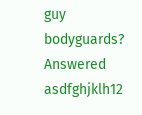guy bodyguards? Answered asdfghjklh12